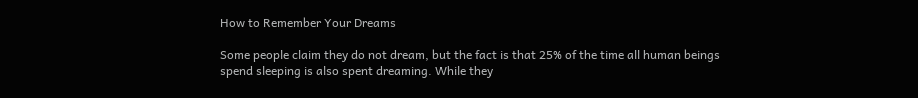How to Remember Your Dreams

Some people claim they do not dream, but the fact is that 25% of the time all human beings spend sleeping is also spent dreaming. While they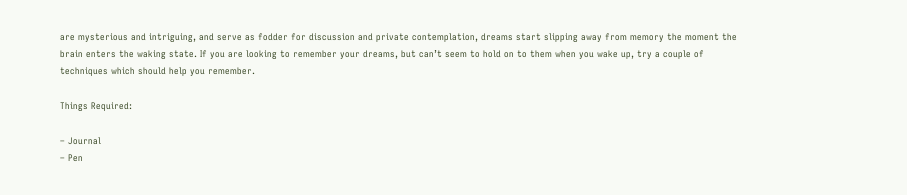are mysterious and intriguing, and serve as fodder for discussion and private contemplation, dreams start slipping away from memory the moment the brain enters the waking state. If you are looking to remember your dreams, but can’t seem to hold on to them when you wake up, try a couple of techniques which should help you remember.

Things Required:

– Journal
– Pen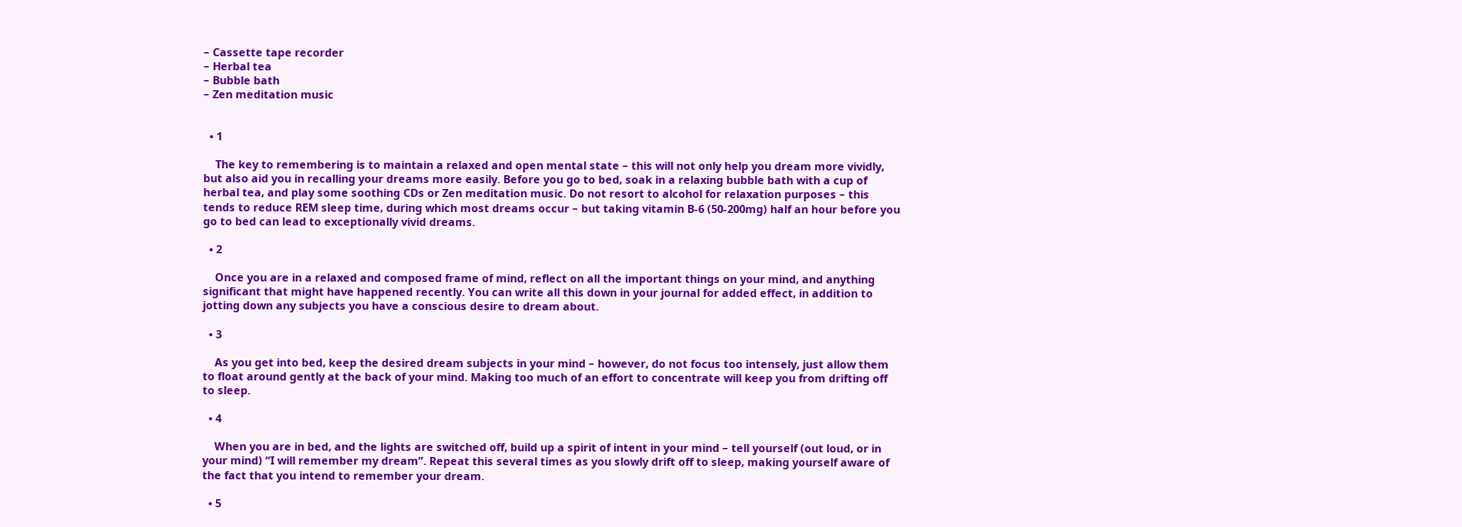– Cassette tape recorder
– Herbal tea
– Bubble bath
– Zen meditation music


  • 1

    The key to remembering is to maintain a relaxed and open mental state – this will not only help you dream more vividly, but also aid you in recalling your dreams more easily. Before you go to bed, soak in a relaxing bubble bath with a cup of herbal tea, and play some soothing CDs or Zen meditation music. Do not resort to alcohol for relaxation purposes – this tends to reduce REM sleep time, during which most dreams occur – but taking vitamin B-6 (50-200mg) half an hour before you go to bed can lead to exceptionally vivid dreams.

  • 2

    Once you are in a relaxed and composed frame of mind, reflect on all the important things on your mind, and anything significant that might have happened recently. You can write all this down in your journal for added effect, in addition to jotting down any subjects you have a conscious desire to dream about.

  • 3

    As you get into bed, keep the desired dream subjects in your mind – however, do not focus too intensely, just allow them to float around gently at the back of your mind. Making too much of an effort to concentrate will keep you from drifting off to sleep.

  • 4

    When you are in bed, and the lights are switched off, build up a spirit of intent in your mind – tell yourself (out loud, or in your mind) “I will remember my dream”. Repeat this several times as you slowly drift off to sleep, making yourself aware of the fact that you intend to remember your dream.

  • 5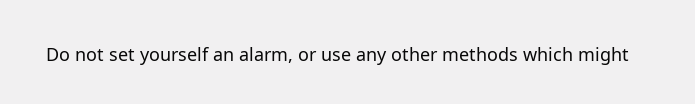Do not set yourself an alarm, or use any other methods which might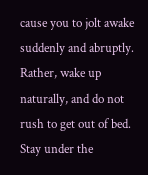cause you to jolt awake suddenly and abruptly. Rather, wake up naturally, and do not rush to get out of bed. Stay under the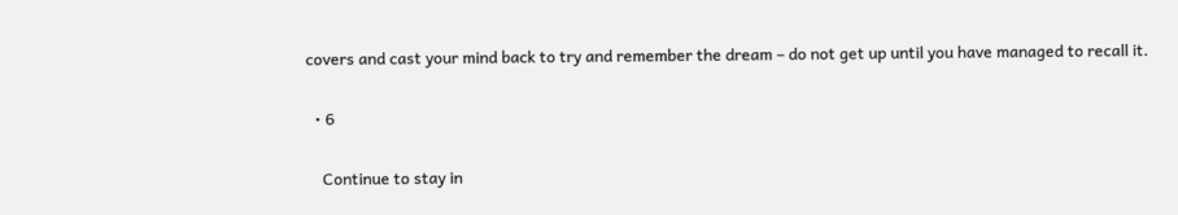covers and cast your mind back to try and remember the dream – do not get up until you have managed to recall it.

  • 6

    Continue to stay in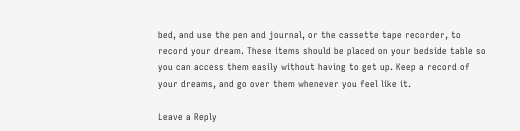bed, and use the pen and journal, or the cassette tape recorder, to record your dream. These items should be placed on your bedside table so you can access them easily without having to get up. Keep a record of your dreams, and go over them whenever you feel like it.

Leave a Reply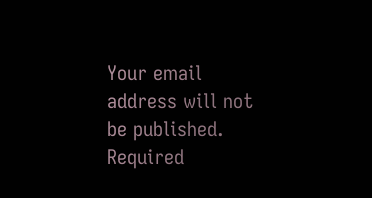Your email address will not be published. Required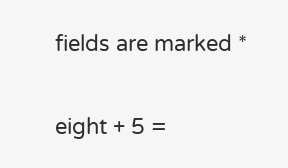fields are marked *

eight + 5 =